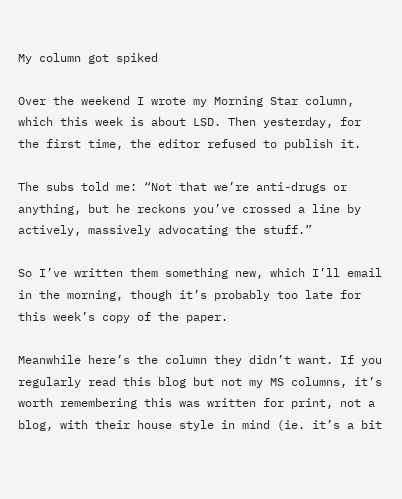My column got spiked

Over the weekend I wrote my Morning Star column, which this week is about LSD. Then yesterday, for the first time, the editor refused to publish it.

The subs told me: “Not that we’re anti-drugs or anything, but he reckons you’ve crossed a line by actively, massively advocating the stuff.”

So I’ve written them something new, which I’ll email in the morning, though it’s probably too late for this week’s copy of the paper.

Meanwhile here’s the column they didn’t want. If you regularly read this blog but not my MS columns, it’s worth remembering this was written for print, not a blog, with their house style in mind (ie. it’s a bit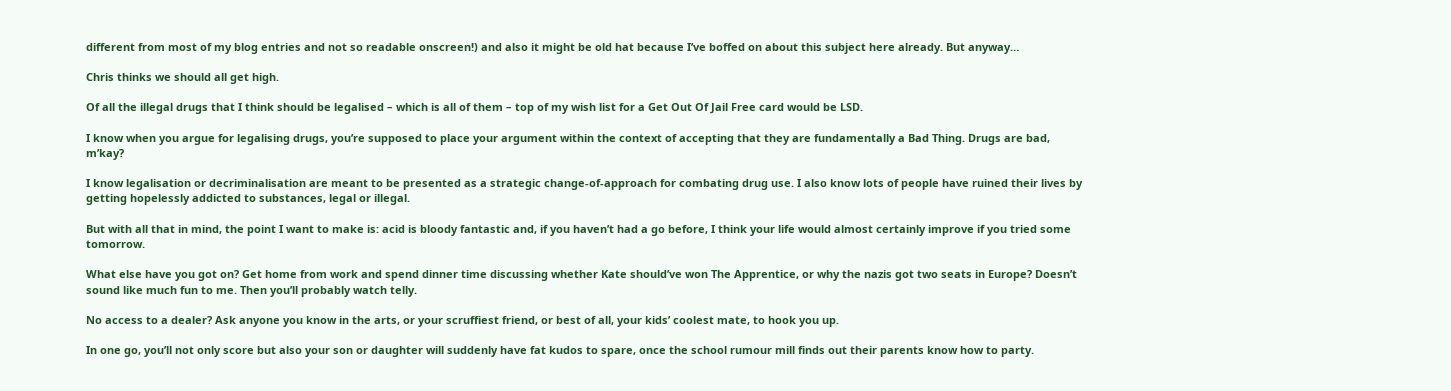different from most of my blog entries and not so readable onscreen!) and also it might be old hat because I’ve boffed on about this subject here already. But anyway…

Chris thinks we should all get high.

Of all the illegal drugs that I think should be legalised – which is all of them – top of my wish list for a Get Out Of Jail Free card would be LSD.

I know when you argue for legalising drugs, you’re supposed to place your argument within the context of accepting that they are fundamentally a Bad Thing. Drugs are bad, m’kay?

I know legalisation or decriminalisation are meant to be presented as a strategic change-of-approach for combating drug use. I also know lots of people have ruined their lives by getting hopelessly addicted to substances, legal or illegal.

But with all that in mind, the point I want to make is: acid is bloody fantastic and, if you haven’t had a go before, I think your life would almost certainly improve if you tried some tomorrow.

What else have you got on? Get home from work and spend dinner time discussing whether Kate should’ve won The Apprentice, or why the nazis got two seats in Europe? Doesn’t sound like much fun to me. Then you’ll probably watch telly.

No access to a dealer? Ask anyone you know in the arts, or your scruffiest friend, or best of all, your kids’ coolest mate, to hook you up.

In one go, you’ll not only score but also your son or daughter will suddenly have fat kudos to spare, once the school rumour mill finds out their parents know how to party.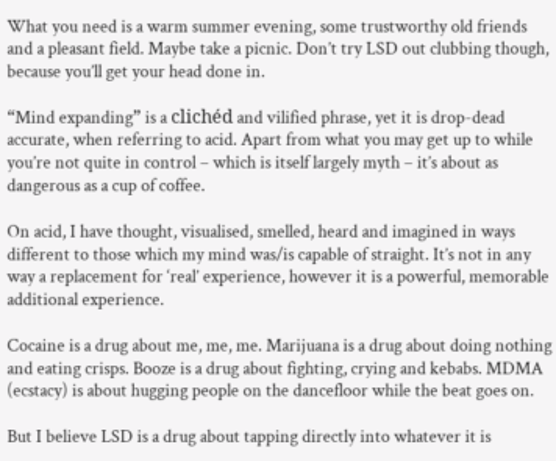What you need is a warm summer evening, some trustworthy old friends and a pleasant field. Maybe take a picnic. Don’t try LSD out clubbing though, because you’ll get your head done in.

“Mind expanding” is a clichéd and vilified phrase, yet it is drop-dead accurate, when referring to acid. Apart from what you may get up to while you’re not quite in control – which is itself largely myth – it’s about as dangerous as a cup of coffee.

On acid, I have thought, visualised, smelled, heard and imagined in ways different to those which my mind was/is capable of straight. It’s not in any way a replacement for ‘real’ experience, however it is a powerful, memorable additional experience.

Cocaine is a drug about me, me, me. Marijuana is a drug about doing nothing and eating crisps. Booze is a drug about fighting, crying and kebabs. MDMA (ecstacy) is about hugging people on the dancefloor while the beat goes on.

But I believe LSD is a drug about tapping directly into whatever it is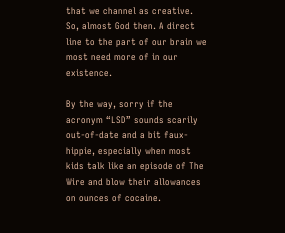that we channel as creative. So, almost God then. A direct line to the part of our brain we most need more of in our existence.

By the way, sorry if the acronym “LSD” sounds scarily out-of-date and a bit faux-hippie, especially when most kids talk like an episode of The Wire and blow their allowances on ounces of cocaine.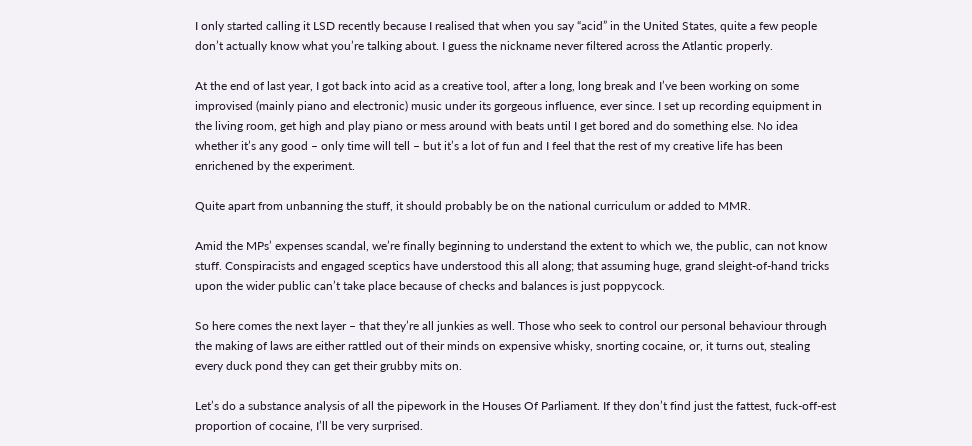I only started calling it LSD recently because I realised that when you say “acid” in the United States, quite a few people don’t actually know what you’re talking about. I guess the nickname never filtered across the Atlantic properly.

At the end of last year, I got back into acid as a creative tool, after a long, long break and I’ve been working on some improvised (mainly piano and electronic) music under its gorgeous influence, ever since. I set up recording equipment in the living room, get high and play piano or mess around with beats until I get bored and do something else. No idea whether it’s any good – only time will tell – but it’s a lot of fun and I feel that the rest of my creative life has been enrichened by the experiment.

Quite apart from unbanning the stuff, it should probably be on the national curriculum or added to MMR.

Amid the MPs’ expenses scandal, we’re finally beginning to understand the extent to which we, the public, can not know stuff. Conspiracists and engaged sceptics have understood this all along; that assuming huge, grand sleight-of-hand tricks upon the wider public can’t take place because of checks and balances is just poppycock.

So here comes the next layer – that they’re all junkies as well. Those who seek to control our personal behaviour through the making of laws are either rattled out of their minds on expensive whisky, snorting cocaine, or, it turns out, stealing every duck pond they can get their grubby mits on.

Let’s do a substance analysis of all the pipework in the Houses Of Parliament. If they don’t find just the fattest, fuck-off-est proportion of cocaine, I’ll be very surprised.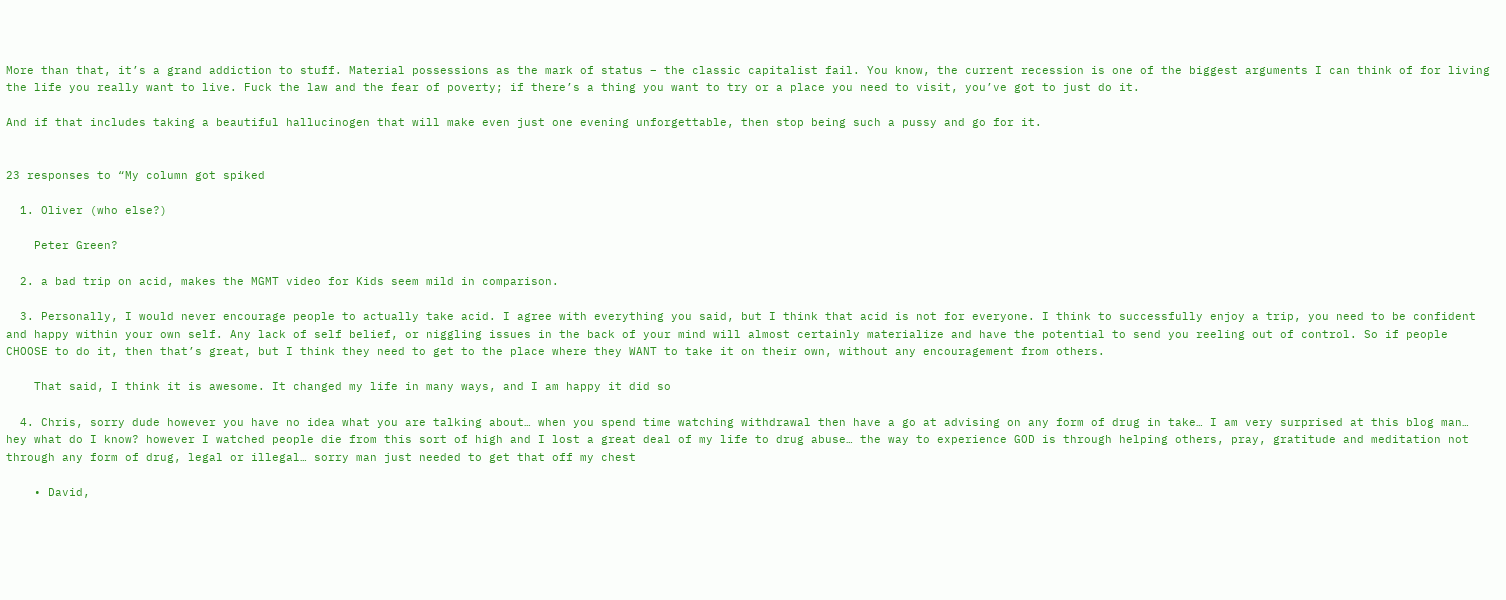More than that, it’s a grand addiction to stuff. Material possessions as the mark of status – the classic capitalist fail. You know, the current recession is one of the biggest arguments I can think of for living the life you really want to live. Fuck the law and the fear of poverty; if there’s a thing you want to try or a place you need to visit, you’ve got to just do it.

And if that includes taking a beautiful hallucinogen that will make even just one evening unforgettable, then stop being such a pussy and go for it.


23 responses to “My column got spiked

  1. Oliver (who else?)

    Peter Green?

  2. a bad trip on acid, makes the MGMT video for Kids seem mild in comparison.

  3. Personally, I would never encourage people to actually take acid. I agree with everything you said, but I think that acid is not for everyone. I think to successfully enjoy a trip, you need to be confident and happy within your own self. Any lack of self belief, or niggling issues in the back of your mind will almost certainly materialize and have the potential to send you reeling out of control. So if people CHOOSE to do it, then that’s great, but I think they need to get to the place where they WANT to take it on their own, without any encouragement from others.

    That said, I think it is awesome. It changed my life in many ways, and I am happy it did so

  4. Chris, sorry dude however you have no idea what you are talking about… when you spend time watching withdrawal then have a go at advising on any form of drug in take… I am very surprised at this blog man… hey what do I know? however I watched people die from this sort of high and I lost a great deal of my life to drug abuse… the way to experience GOD is through helping others, pray, gratitude and meditation not through any form of drug, legal or illegal… sorry man just needed to get that off my chest

    • David,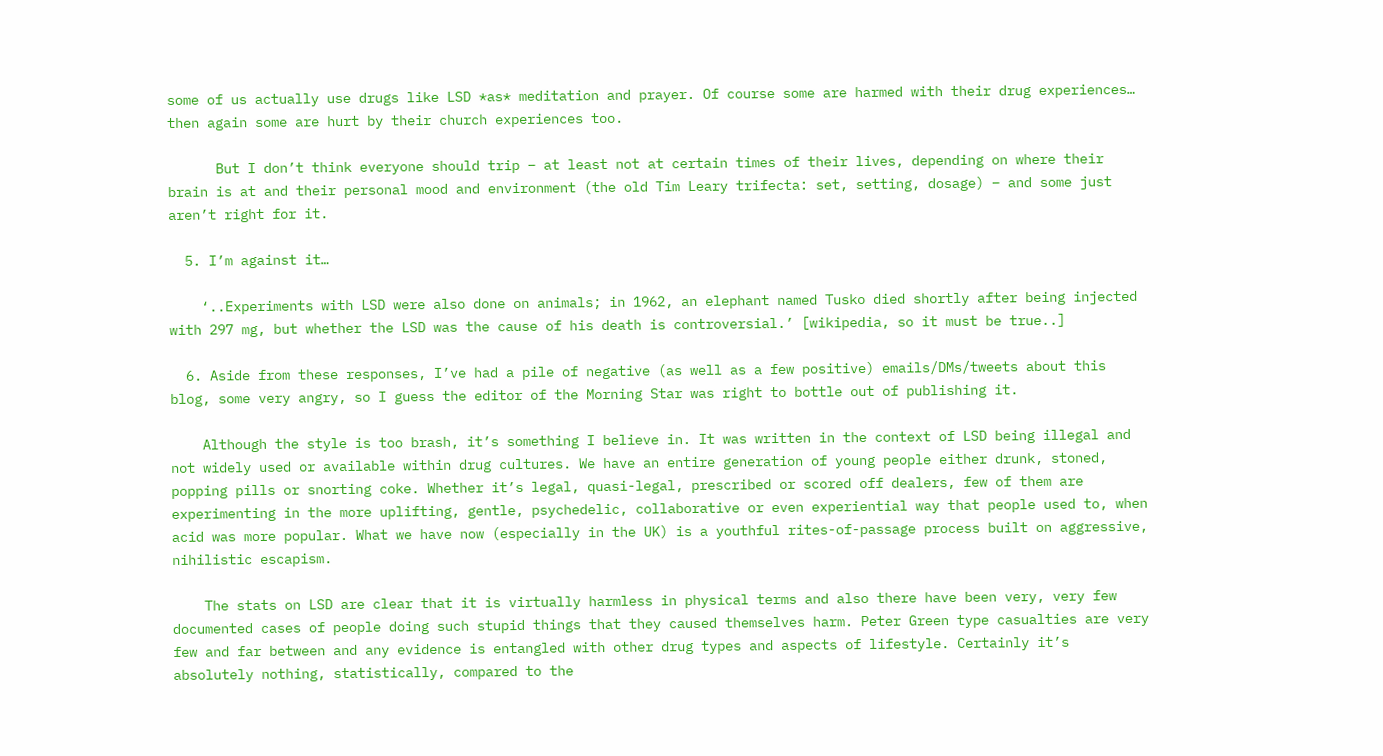some of us actually use drugs like LSD *as* meditation and prayer. Of course some are harmed with their drug experiences… then again some are hurt by their church experiences too.

      But I don’t think everyone should trip – at least not at certain times of their lives, depending on where their brain is at and their personal mood and environment (the old Tim Leary trifecta: set, setting, dosage) – and some just aren’t right for it.

  5. I’m against it…

    ‘..Experiments with LSD were also done on animals; in 1962, an elephant named Tusko died shortly after being injected with 297 mg, but whether the LSD was the cause of his death is controversial.’ [wikipedia, so it must be true..]

  6. Aside from these responses, I’ve had a pile of negative (as well as a few positive) emails/DMs/tweets about this blog, some very angry, so I guess the editor of the Morning Star was right to bottle out of publishing it.

    Although the style is too brash, it’s something I believe in. It was written in the context of LSD being illegal and not widely used or available within drug cultures. We have an entire generation of young people either drunk, stoned, popping pills or snorting coke. Whether it’s legal, quasi-legal, prescribed or scored off dealers, few of them are experimenting in the more uplifting, gentle, psychedelic, collaborative or even experiential way that people used to, when acid was more popular. What we have now (especially in the UK) is a youthful rites-of-passage process built on aggressive, nihilistic escapism.

    The stats on LSD are clear that it is virtually harmless in physical terms and also there have been very, very few documented cases of people doing such stupid things that they caused themselves harm. Peter Green type casualties are very few and far between and any evidence is entangled with other drug types and aspects of lifestyle. Certainly it’s absolutely nothing, statistically, compared to the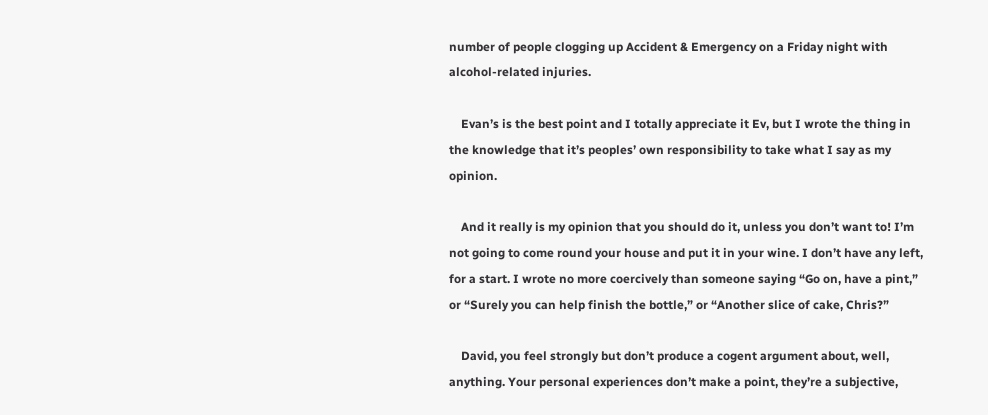number of people clogging up Accident & Emergency on a Friday night with alcohol-related injuries.

    Evan’s is the best point and I totally appreciate it Ev, but I wrote the thing in the knowledge that it’s peoples’ own responsibility to take what I say as my opinion.

    And it really is my opinion that you should do it, unless you don’t want to! I’m not going to come round your house and put it in your wine. I don’t have any left, for a start. I wrote no more coercively than someone saying “Go on, have a pint,” or “Surely you can help finish the bottle,” or “Another slice of cake, Chris?”

    David, you feel strongly but don’t produce a cogent argument about, well, anything. Your personal experiences don’t make a point, they’re a subjective,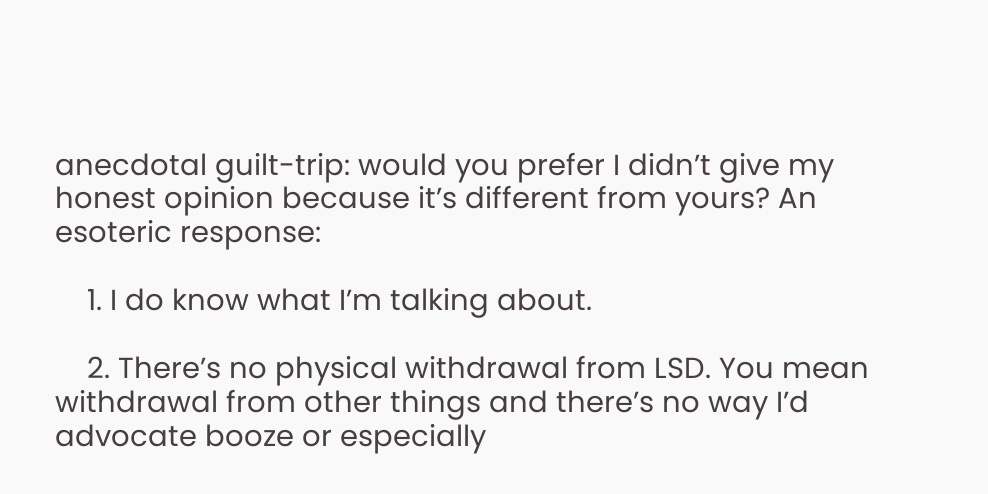anecdotal guilt-trip: would you prefer I didn’t give my honest opinion because it’s different from yours? An esoteric response:

    1. I do know what I’m talking about.

    2. There’s no physical withdrawal from LSD. You mean withdrawal from other things and there’s no way I’d advocate booze or especially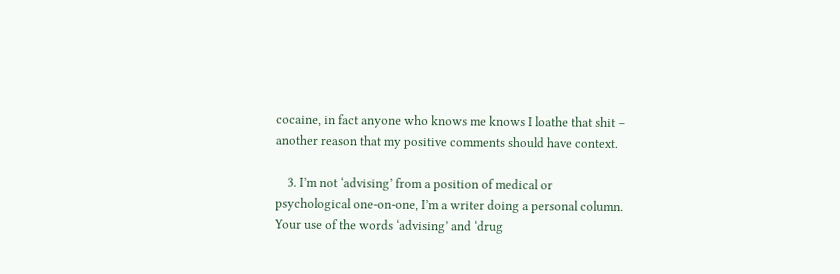cocaine, in fact anyone who knows me knows I loathe that shit – another reason that my positive comments should have context.

    3. I’m not ‘advising’ from a position of medical or psychological one-on-one, I’m a writer doing a personal column. Your use of the words ‘advising’ and ‘drug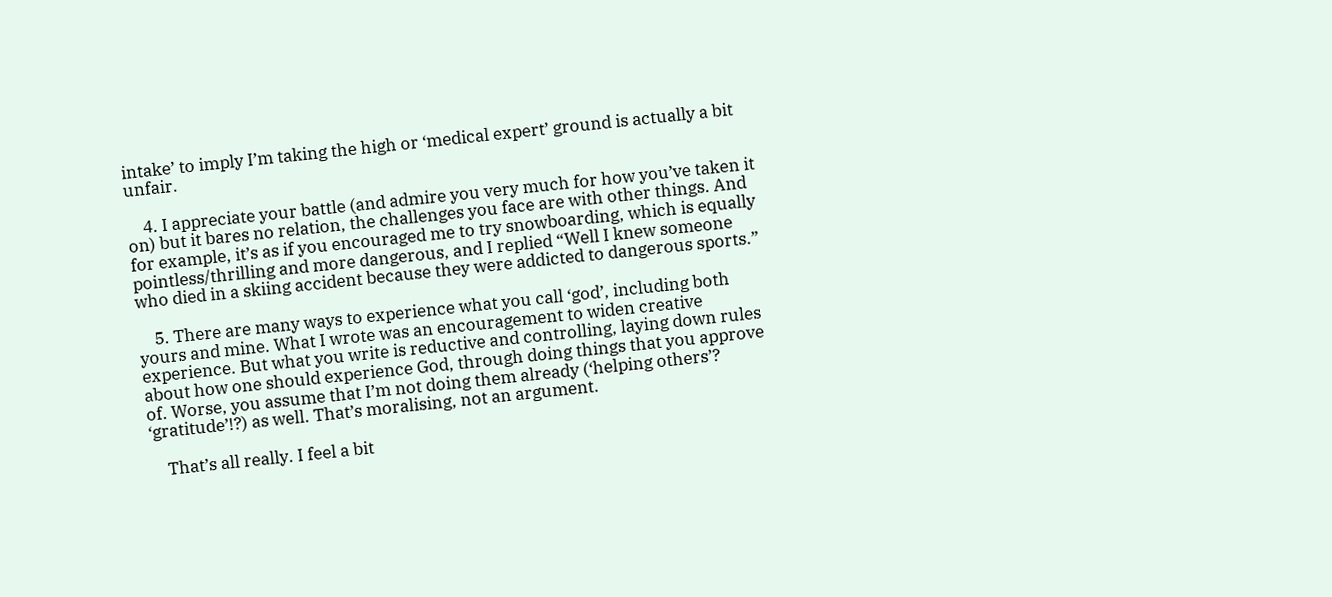intake’ to imply I’m taking the high or ‘medical expert’ ground is actually a bit unfair.

    4. I appreciate your battle (and admire you very much for how you’ve taken it on) but it bares no relation, the challenges you face are with other things. And for example, it’s as if you encouraged me to try snowboarding, which is equally pointless/thrilling and more dangerous, and I replied “Well I knew someone who died in a skiing accident because they were addicted to dangerous sports.”

    5. There are many ways to experience what you call ‘god’, including both yours and mine. What I wrote was an encouragement to widen creative experience. But what you write is reductive and controlling, laying down rules about how one should experience God, through doing things that you approve of. Worse, you assume that I’m not doing them already (‘helping others’? ‘gratitude’!?) as well. That’s moralising, not an argument.

    That’s all really. I feel a bit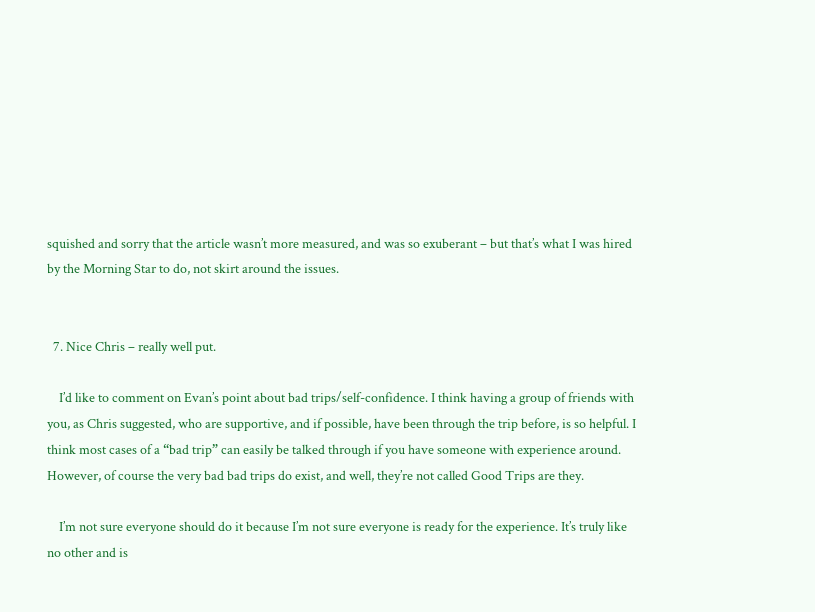squished and sorry that the article wasn’t more measured, and was so exuberant – but that’s what I was hired by the Morning Star to do, not skirt around the issues.


  7. Nice Chris – really well put.

    I’d like to comment on Evan’s point about bad trips/self-confidence. I think having a group of friends with you, as Chris suggested, who are supportive, and if possible, have been through the trip before, is so helpful. I think most cases of a “bad trip” can easily be talked through if you have someone with experience around. However, of course the very bad bad trips do exist, and well, they’re not called Good Trips are they.

    I’m not sure everyone should do it because I’m not sure everyone is ready for the experience. It’s truly like no other and is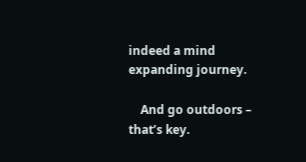indeed a mind expanding journey.

    And go outdoors – that’s key.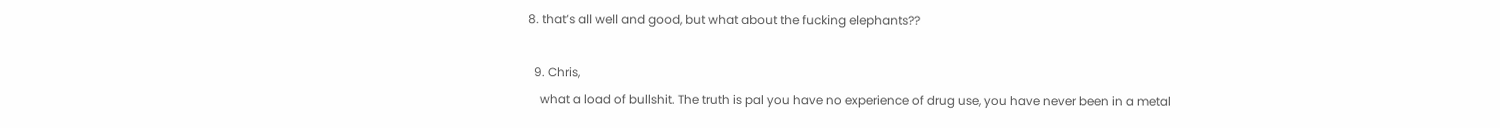8. that’s all well and good, but what about the fucking elephants??

  9. Chris,
    what a load of bullshit. The truth is pal you have no experience of drug use, you have never been in a metal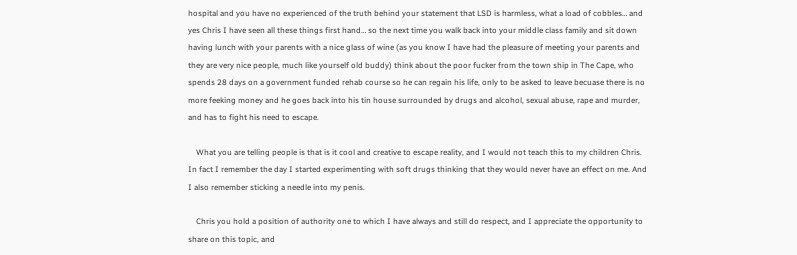hospital and you have no experienced of the truth behind your statement that LSD is harmless, what a load of cobbles… and yes Chris I have seen all these things first hand… so the next time you walk back into your middle class family and sit down having lunch with your parents with a nice glass of wine (as you know I have had the pleasure of meeting your parents and they are very nice people, much like yourself old buddy) think about the poor fucker from the town ship in The Cape, who spends 28 days on a government funded rehab course so he can regain his life, only to be asked to leave becuase there is no more feeking money and he goes back into his tin house surrounded by drugs and alcohol, sexual abuse, rape and murder, and has to fight his need to escape.

    What you are telling people is that is it cool and creative to escape reality, and I would not teach this to my children Chris. In fact I remember the day I started experimenting with soft drugs thinking that they would never have an effect on me. And I also remember sticking a needle into my penis.

    Chris you hold a position of authority one to which I have always and still do respect, and I appreciate the opportunity to share on this topic, and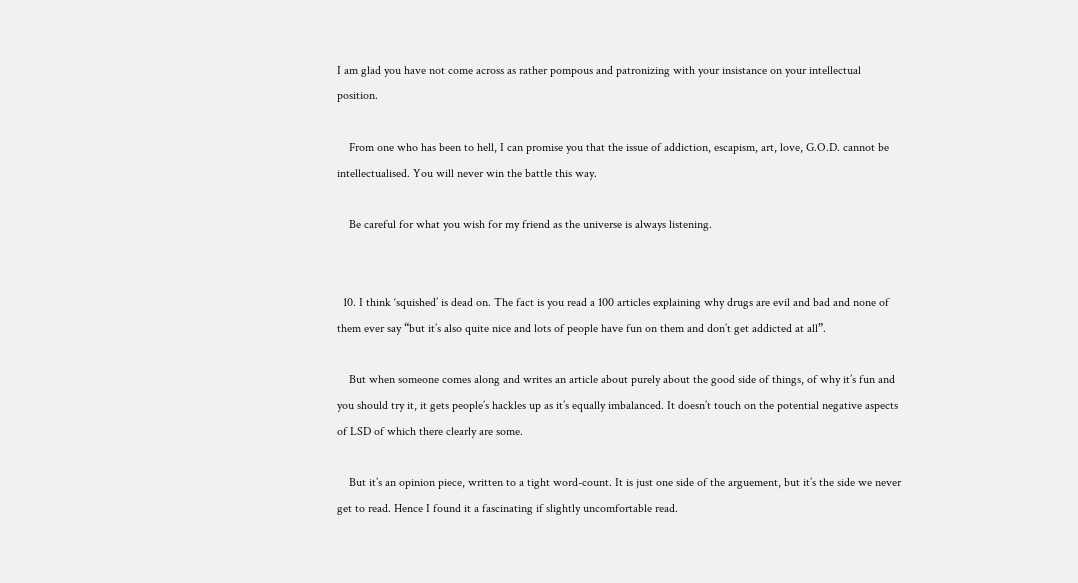I am glad you have not come across as rather pompous and patronizing with your insistance on your intellectual position.

    From one who has been to hell, I can promise you that the issue of addiction, escapism, art, love, G.O.D. cannot be intellectualised. You will never win the battle this way.

    Be careful for what you wish for my friend as the universe is always listening.


  10. I think ‘squished’ is dead on. The fact is you read a 100 articles explaining why drugs are evil and bad and none of them ever say “but it’s also quite nice and lots of people have fun on them and don’t get addicted at all”.

    But when someone comes along and writes an article about purely about the good side of things, of why it’s fun and you should try it, it gets people’s hackles up as it’s equally imbalanced. It doesn’t touch on the potential negative aspects of LSD of which there clearly are some.

    But it’s an opinion piece, written to a tight word-count. It is just one side of the arguement, but it’s the side we never get to read. Hence I found it a fascinating if slightly uncomfortable read.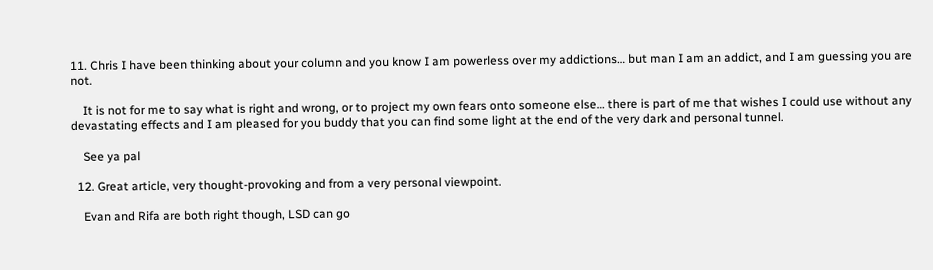11. Chris I have been thinking about your column and you know I am powerless over my addictions… but man I am an addict, and I am guessing you are not.

    It is not for me to say what is right and wrong, or to project my own fears onto someone else… there is part of me that wishes I could use without any devastating effects and I am pleased for you buddy that you can find some light at the end of the very dark and personal tunnel.

    See ya pal

  12. Great article, very thought-provoking and from a very personal viewpoint.

    Evan and Rifa are both right though, LSD can go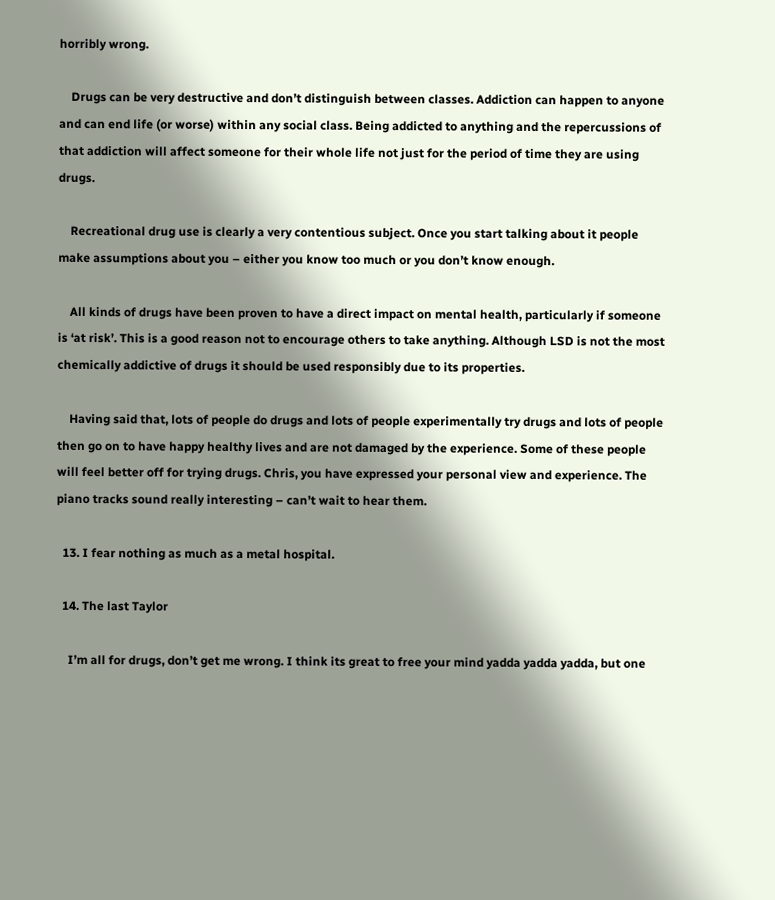horribly wrong.

    Drugs can be very destructive and don’t distinguish between classes. Addiction can happen to anyone and can end life (or worse) within any social class. Being addicted to anything and the repercussions of that addiction will affect someone for their whole life not just for the period of time they are using drugs.

    Recreational drug use is clearly a very contentious subject. Once you start talking about it people make assumptions about you – either you know too much or you don’t know enough.

    All kinds of drugs have been proven to have a direct impact on mental health, particularly if someone is ‘at risk’. This is a good reason not to encourage others to take anything. Although LSD is not the most chemically addictive of drugs it should be used responsibly due to its properties.

    Having said that, lots of people do drugs and lots of people experimentally try drugs and lots of people then go on to have happy healthy lives and are not damaged by the experience. Some of these people will feel better off for trying drugs. Chris, you have expressed your personal view and experience. The piano tracks sound really interesting – can’t wait to hear them.

  13. I fear nothing as much as a metal hospital.

  14. The last Taylor

    I’m all for drugs, don’t get me wrong. I think its great to free your mind yadda yadda yadda, but one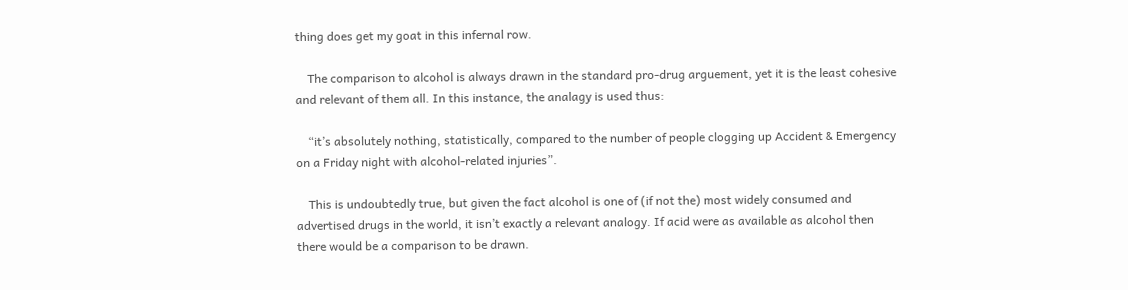thing does get my goat in this infernal row.

    The comparison to alcohol is always drawn in the standard pro-drug arguement, yet it is the least cohesive and relevant of them all. In this instance, the analagy is used thus:

    “it’s absolutely nothing, statistically, compared to the number of people clogging up Accident & Emergency on a Friday night with alcohol-related injuries”.

    This is undoubtedly true, but given the fact alcohol is one of (if not the) most widely consumed and advertised drugs in the world, it isn’t exactly a relevant analogy. If acid were as available as alcohol then there would be a comparison to be drawn.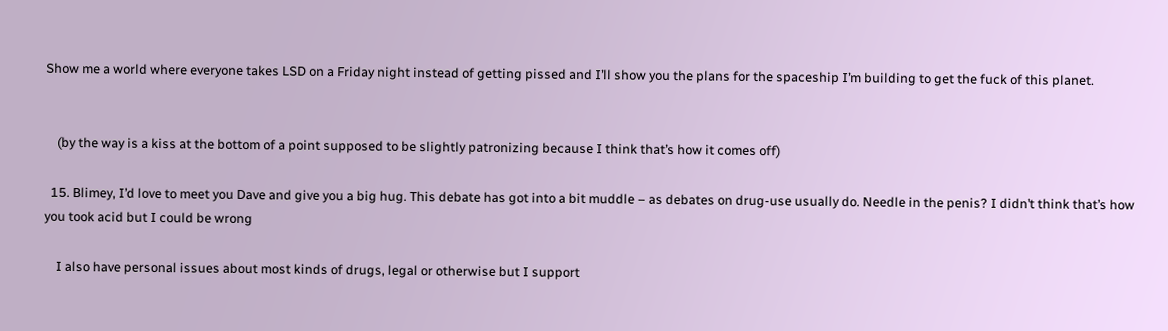Show me a world where everyone takes LSD on a Friday night instead of getting pissed and I’ll show you the plans for the spaceship I’m building to get the fuck of this planet.


    (by the way is a kiss at the bottom of a point supposed to be slightly patronizing because I think that’s how it comes off)

  15. Blimey, I’d love to meet you Dave and give you a big hug. This debate has got into a bit muddle – as debates on drug-use usually do. Needle in the penis? I didn’t think that’s how you took acid but I could be wrong

    I also have personal issues about most kinds of drugs, legal or otherwise but I support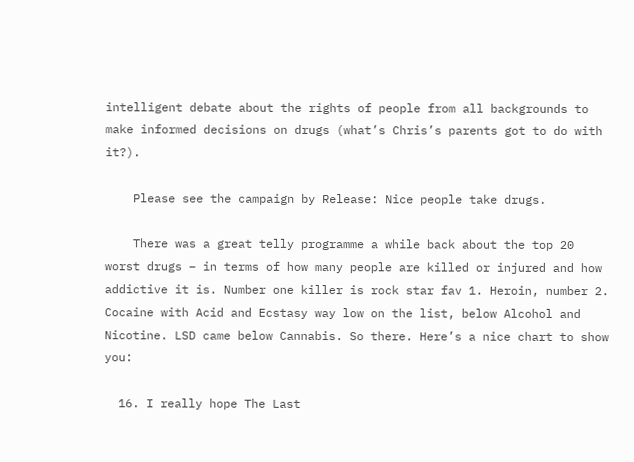intelligent debate about the rights of people from all backgrounds to make informed decisions on drugs (what’s Chris’s parents got to do with it?).

    Please see the campaign by Release: Nice people take drugs.

    There was a great telly programme a while back about the top 20 worst drugs – in terms of how many people are killed or injured and how addictive it is. Number one killer is rock star fav 1. Heroin, number 2. Cocaine with Acid and Ecstasy way low on the list, below Alcohol and Nicotine. LSD came below Cannabis. So there. Here’s a nice chart to show you:

  16. I really hope The Last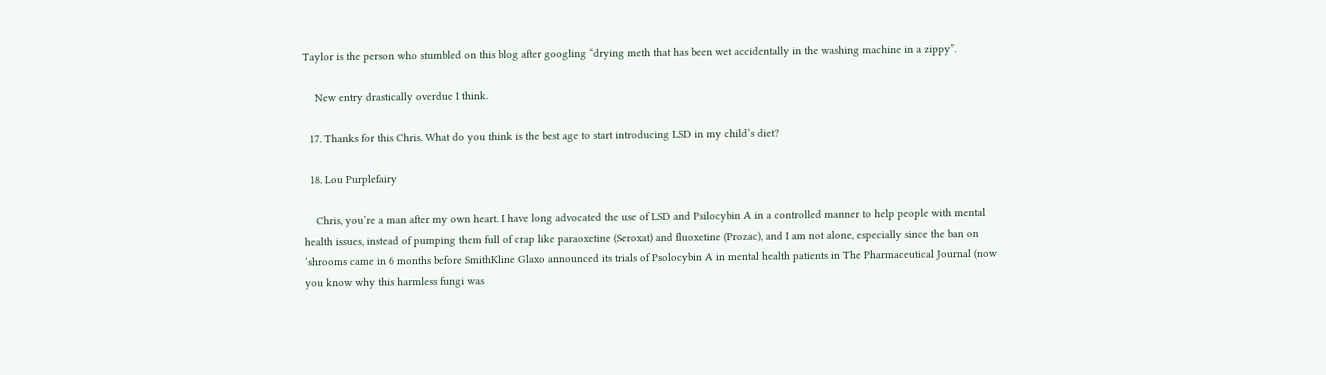Taylor is the person who stumbled on this blog after googling “drying meth that has been wet accidentally in the washing machine in a zippy”.

    New entry drastically overdue I think.

  17. Thanks for this Chris. What do you think is the best age to start introducing LSD in my child’s diet?

  18. Lou Purplefairy

    Chris, you’re a man after my own heart. I have long advocated the use of LSD and Psilocybin A in a controlled manner to help people with mental health issues, instead of pumping them full of crap like paraoxetine (Seroxat) and fluoxetine (Prozac), and I am not alone, especially since the ban on ‘shrooms came in 6 months before SmithKline Glaxo announced its trials of Psolocybin A in mental health patients in The Pharmaceutical Journal (now you know why this harmless fungi was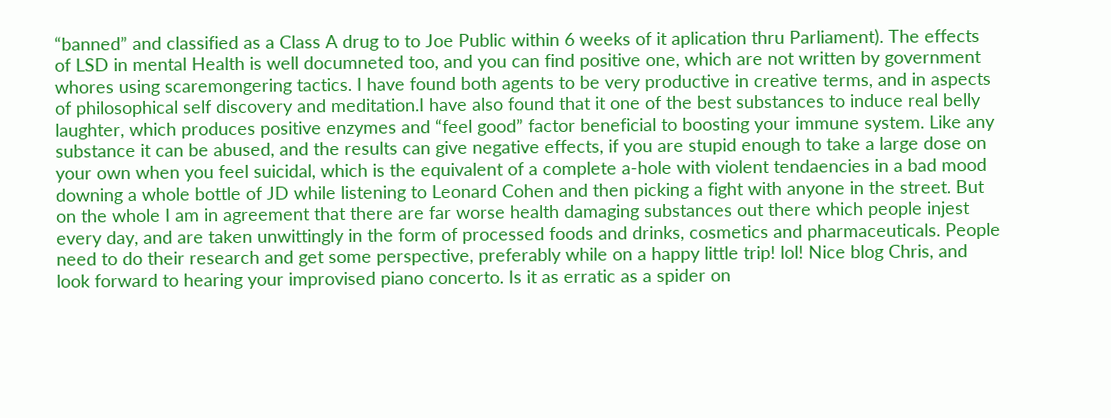“banned” and classified as a Class A drug to to Joe Public within 6 weeks of it aplication thru Parliament). The effects of LSD in mental Health is well documneted too, and you can find positive one, which are not written by government whores using scaremongering tactics. I have found both agents to be very productive in creative terms, and in aspects of philosophical self discovery and meditation.I have also found that it one of the best substances to induce real belly laughter, which produces positive enzymes and “feel good” factor beneficial to boosting your immune system. Like any substance it can be abused, and the results can give negative effects, if you are stupid enough to take a large dose on your own when you feel suicidal, which is the equivalent of a complete a-hole with violent tendaencies in a bad mood downing a whole bottle of JD while listening to Leonard Cohen and then picking a fight with anyone in the street. But on the whole I am in agreement that there are far worse health damaging substances out there which people injest every day, and are taken unwittingly in the form of processed foods and drinks, cosmetics and pharmaceuticals. People need to do their research and get some perspective, preferably while on a happy little trip! lol! Nice blog Chris, and look forward to hearing your improvised piano concerto. Is it as erratic as a spider on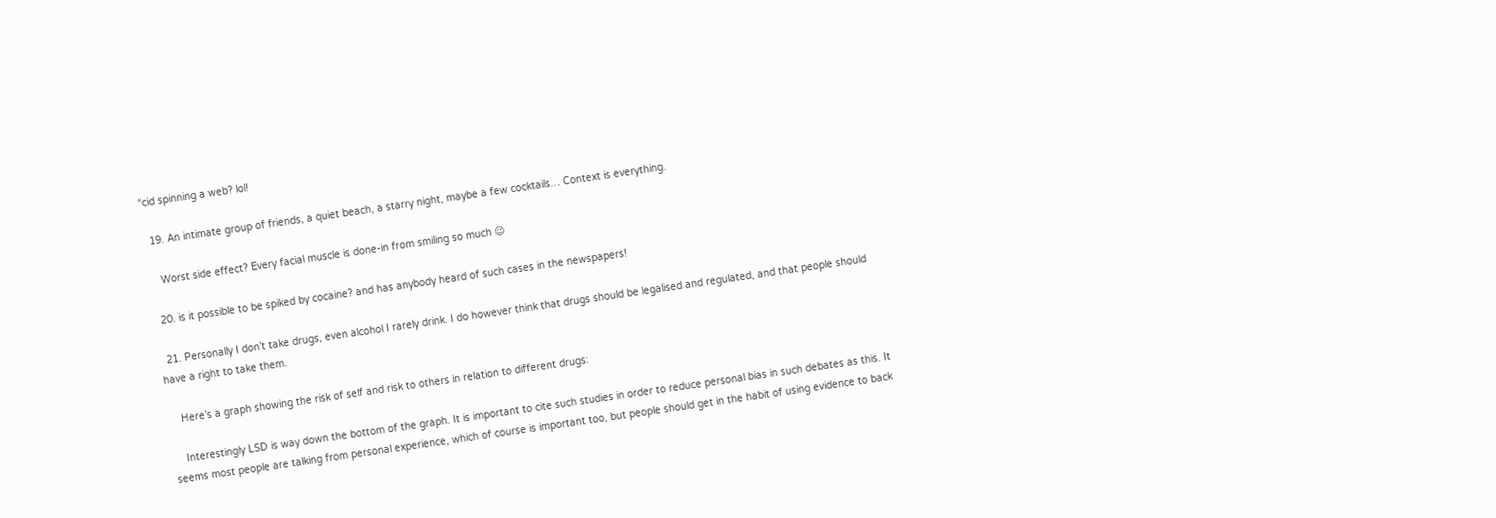“cid spinning a web? lol!

  19. An intimate group of friends, a quiet beach, a starry night, maybe a few cocktails… Context is everything.

    Worst side effect? Every facial muscle is done-in from smiling so much 😉

  20. is it possible to be spiked by cocaine? and has anybody heard of such cases in the newspapers!

  21. Personally I don’t take drugs, even alcohol I rarely drink. I do however think that drugs should be legalised and regulated, and that people should have a right to take them.

    Here’s a graph showing the risk of self and risk to others in relation to different drugs:

    Interestingly LSD is way down the bottom of the graph. It is important to cite such studies in order to reduce personal bias in such debates as this. It seems most people are talking from personal experience, which of course is important too, but people should get in the habit of using evidence to back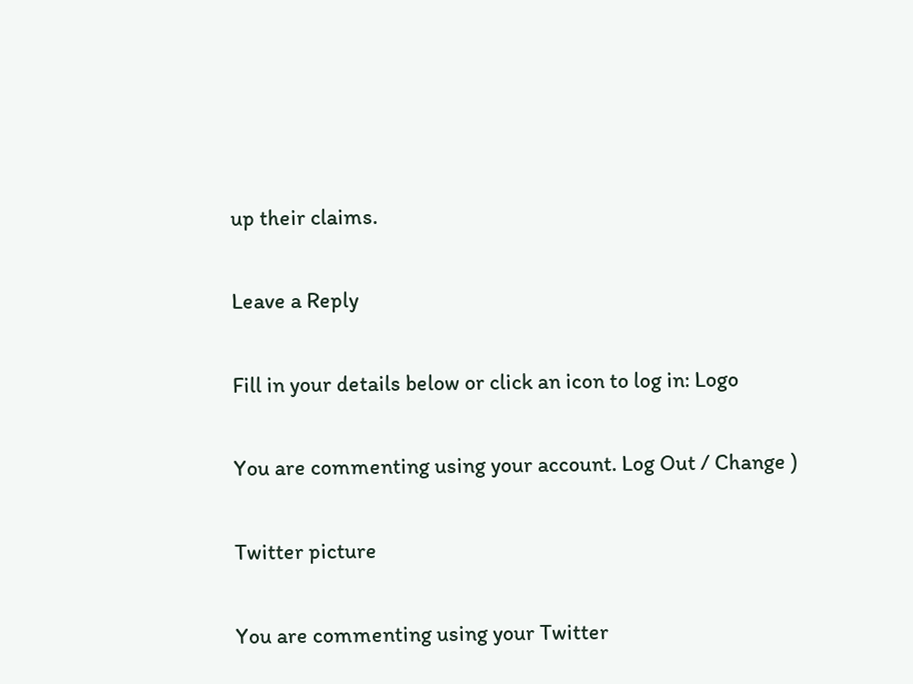up their claims.

Leave a Reply

Fill in your details below or click an icon to log in: Logo

You are commenting using your account. Log Out / Change )

Twitter picture

You are commenting using your Twitter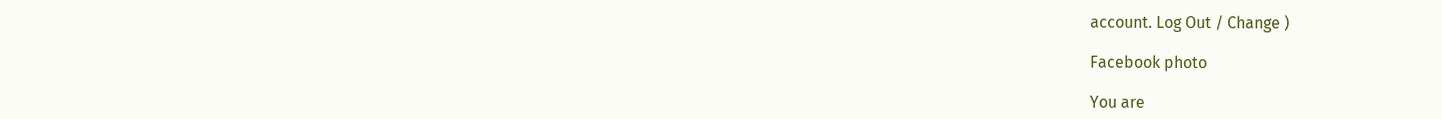account. Log Out / Change )

Facebook photo

You are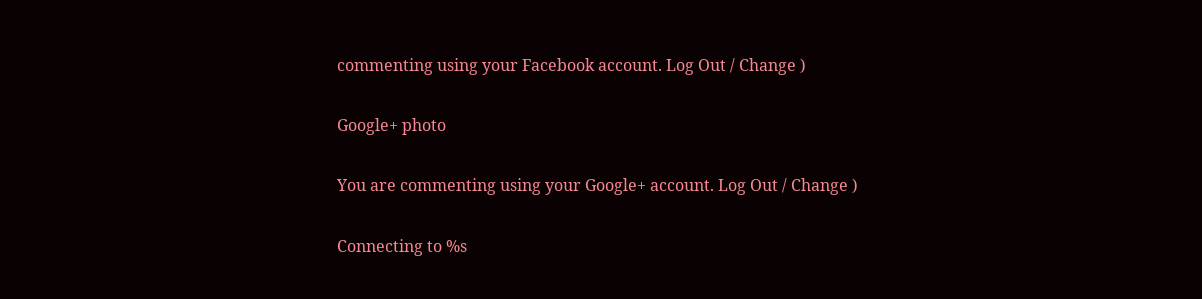commenting using your Facebook account. Log Out / Change )

Google+ photo

You are commenting using your Google+ account. Log Out / Change )

Connecting to %s